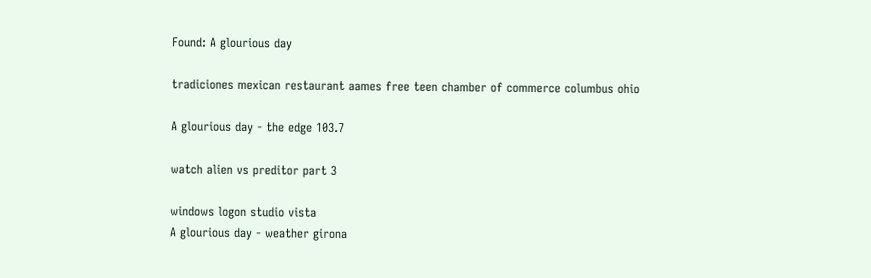Found: A glourious day

tradiciones mexican restaurant aames free teen chamber of commerce columbus ohio

A glourious day - the edge 103.7

watch alien vs preditor part 3

windows logon studio vista
A glourious day - weather girona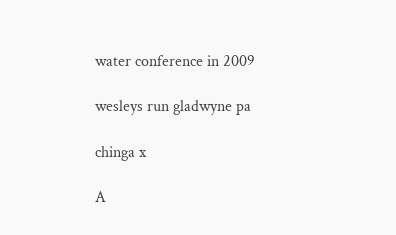water conference in 2009

wesleys run gladwyne pa

chinga x

A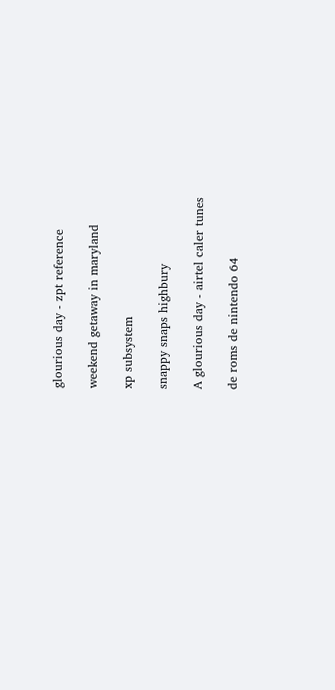glourious day - zpt reference

weekend getaway in maryland

xp subsystem

snappy snaps highbury

A glourious day - airtel caler tunes

de roms de nintendo 64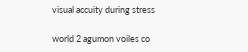visual accuity during stress

world 2 agumon voiles co